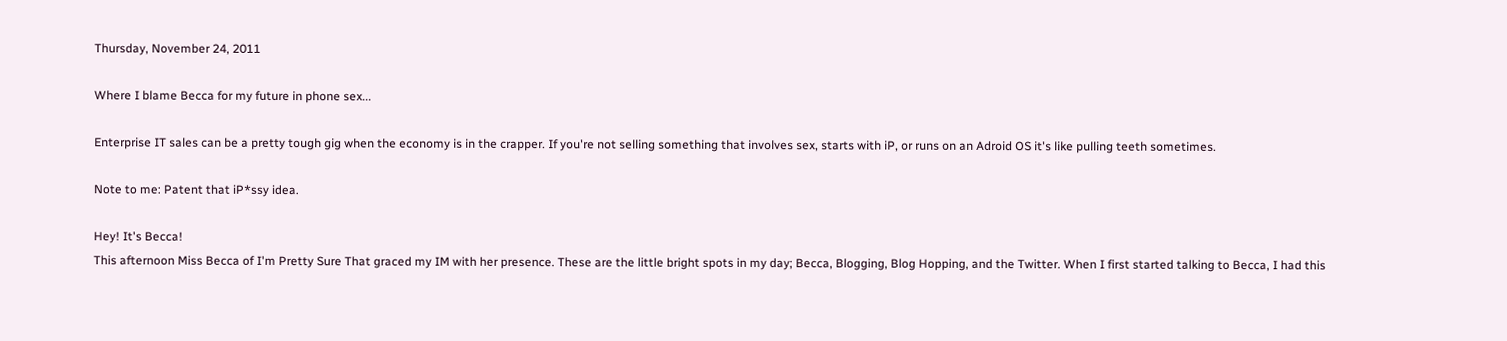Thursday, November 24, 2011

Where I blame Becca for my future in phone sex...

Enterprise IT sales can be a pretty tough gig when the economy is in the crapper. If you're not selling something that involves sex, starts with iP, or runs on an Adroid OS it's like pulling teeth sometimes.

Note to me: Patent that iP*ssy idea.

Hey! It's Becca!
This afternoon Miss Becca of I'm Pretty Sure That graced my IM with her presence. These are the little bright spots in my day; Becca, Blogging, Blog Hopping, and the Twitter. When I first started talking to Becca, I had this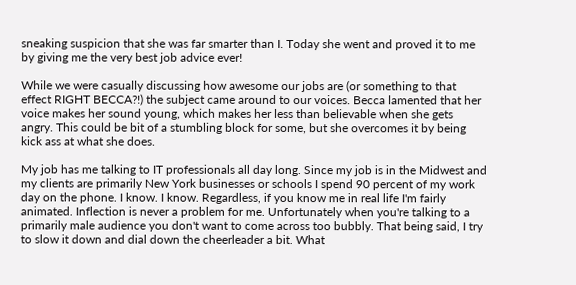sneaking suspicion that she was far smarter than I. Today she went and proved it to me by giving me the very best job advice ever!

While we were casually discussing how awesome our jobs are (or something to that effect RIGHT BECCA?!) the subject came around to our voices. Becca lamented that her voice makes her sound young, which makes her less than believable when she gets angry. This could be bit of a stumbling block for some, but she overcomes it by being kick ass at what she does.

My job has me talking to IT professionals all day long. Since my job is in the Midwest and my clients are primarily New York businesses or schools I spend 90 percent of my work day on the phone. I know. I know. Regardless, if you know me in real life I'm fairly animated. Inflection is never a problem for me. Unfortunately when you're talking to a primarily male audience you don't want to come across too bubbly. That being said, I try to slow it down and dial down the cheerleader a bit. What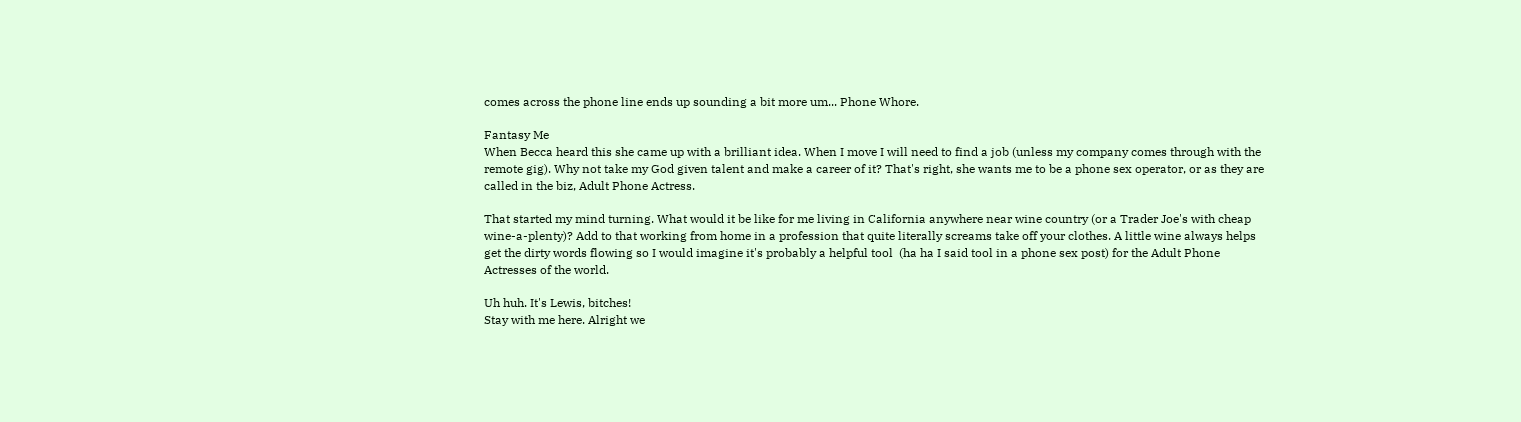comes across the phone line ends up sounding a bit more um... Phone Whore.

Fantasy Me
When Becca heard this she came up with a brilliant idea. When I move I will need to find a job (unless my company comes through with the remote gig). Why not take my God given talent and make a career of it? That's right, she wants me to be a phone sex operator, or as they are called in the biz, Adult Phone Actress.

That started my mind turning. What would it be like for me living in California anywhere near wine country (or a Trader Joe's with cheap wine-a-plenty)? Add to that working from home in a profession that quite literally screams take off your clothes. A little wine always helps get the dirty words flowing so I would imagine it's probably a helpful tool  (ha ha I said tool in a phone sex post) for the Adult Phone Actresses of the world.

Uh huh. It's Lewis, bitches!
Stay with me here. Alright we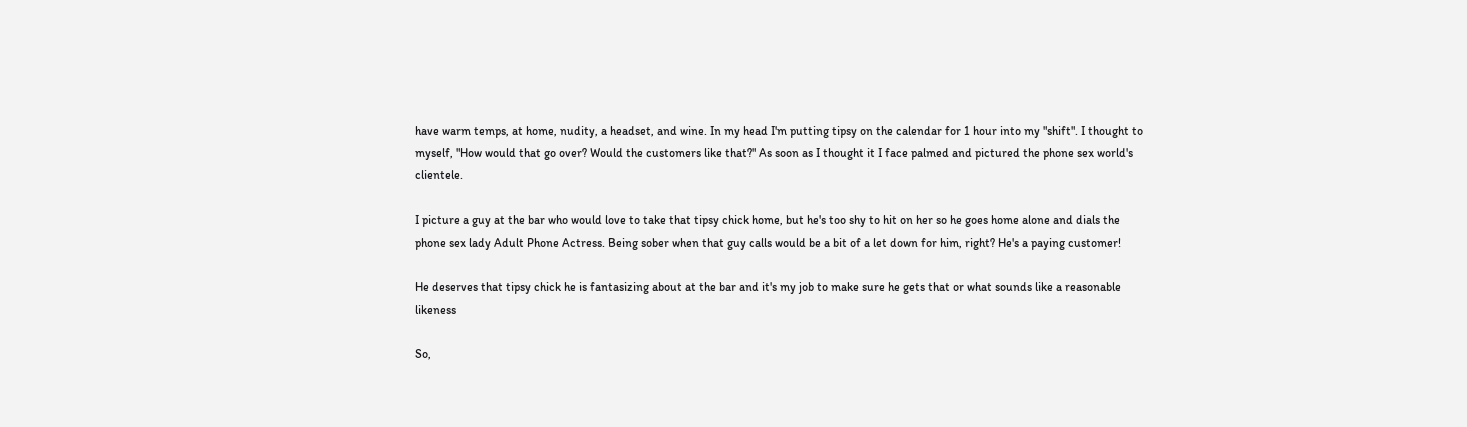have warm temps, at home, nudity, a headset, and wine. In my head I'm putting tipsy on the calendar for 1 hour into my "shift". I thought to myself, "How would that go over? Would the customers like that?" As soon as I thought it I face palmed and pictured the phone sex world's clientele.

I picture a guy at the bar who would love to take that tipsy chick home, but he's too shy to hit on her so he goes home alone and dials the phone sex lady Adult Phone Actress. Being sober when that guy calls would be a bit of a let down for him, right? He's a paying customer!

He deserves that tipsy chick he is fantasizing about at the bar and it's my job to make sure he gets that or what sounds like a reasonable likeness

So,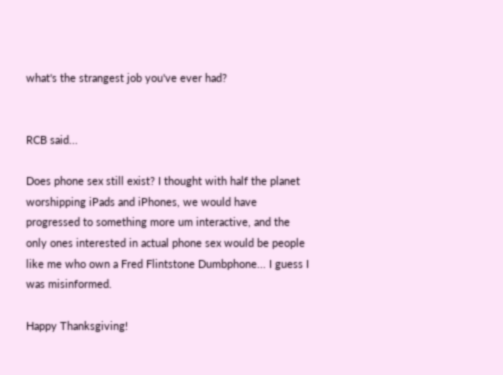what's the strangest job you've ever had?


RCB said...

Does phone sex still exist? I thought with half the planet worshipping iPads and iPhones, we would have progressed to something more um interactive, and the only ones interested in actual phone sex would be people like me who own a Fred Flintstone Dumbphone... I guess I was misinformed.

Happy Thanksgiving!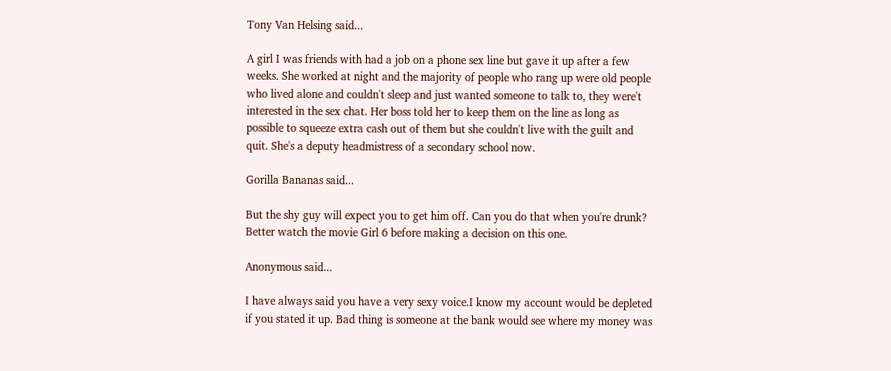Tony Van Helsing said...

A girl I was friends with had a job on a phone sex line but gave it up after a few weeks. She worked at night and the majority of people who rang up were old people who lived alone and couldn't sleep and just wanted someone to talk to, they were't interested in the sex chat. Her boss told her to keep them on the line as long as possible to squeeze extra cash out of them but she couldn't live with the guilt and quit. She's a deputy headmistress of a secondary school now.

Gorilla Bananas said...

But the shy guy will expect you to get him off. Can you do that when you're drunk? Better watch the movie Girl 6 before making a decision on this one.

Anonymous said...

I have always said you have a very sexy voice.I know my account would be depleted if you stated it up. Bad thing is someone at the bank would see where my money was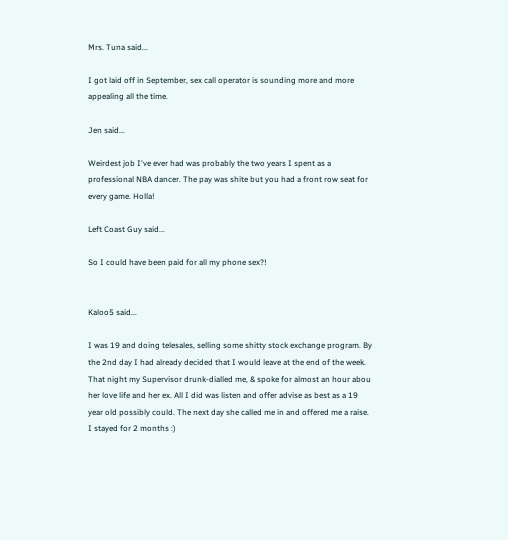Mrs. Tuna said...

I got laid off in September, sex call operator is sounding more and more appealing all the time.

Jen said...

Weirdest job I've ever had was probably the two years I spent as a professional NBA dancer. The pay was shite but you had a front row seat for every game. Holla!

Left Coast Guy said...

So I could have been paid for all my phone sex?!


Kaloo5 said...

I was 19 and doing telesales, selling some shitty stock exchange program. By the 2nd day I had already decided that I would leave at the end of the week. That night my Supervisor drunk-dialled me, & spoke for almost an hour abou her love life and her ex. All I did was listen and offer advise as best as a 19 year old possibly could. The next day she called me in and offered me a raise. I stayed for 2 months :)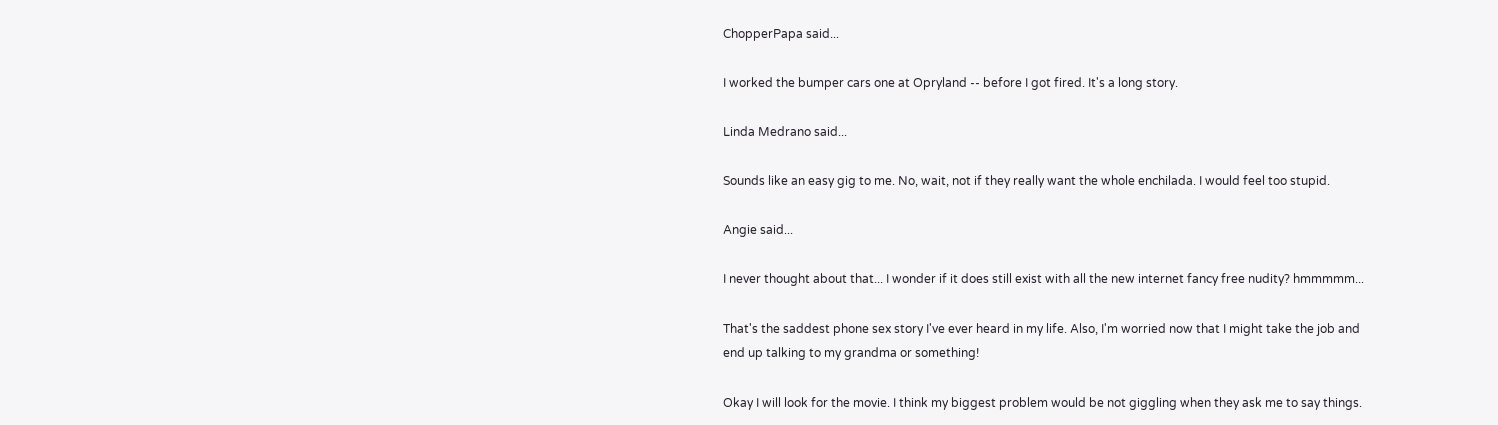ChopperPapa said...

I worked the bumper cars one at Opryland -- before I got fired. It's a long story.

Linda Medrano said...

Sounds like an easy gig to me. No, wait, not if they really want the whole enchilada. I would feel too stupid.

Angie said...

I never thought about that... I wonder if it does still exist with all the new internet fancy free nudity? hmmmmm...

That's the saddest phone sex story I've ever heard in my life. Also, I'm worried now that I might take the job and end up talking to my grandma or something!

Okay I will look for the movie. I think my biggest problem would be not giggling when they ask me to say things.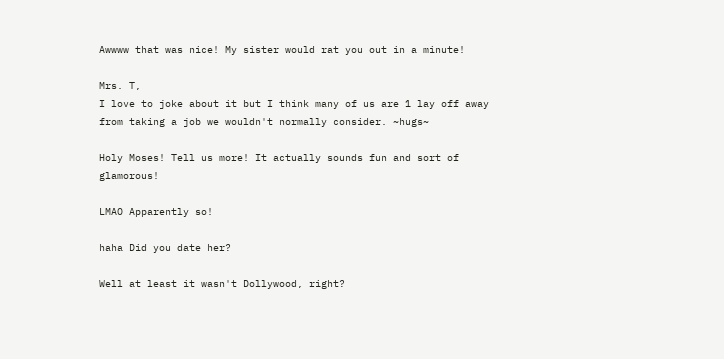Awwww that was nice! My sister would rat you out in a minute!

Mrs. T,
I love to joke about it but I think many of us are 1 lay off away from taking a job we wouldn't normally consider. ~hugs~

Holy Moses! Tell us more! It actually sounds fun and sort of glamorous!

LMAO Apparently so!

haha Did you date her?

Well at least it wasn't Dollywood, right?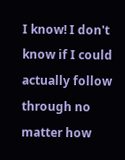I know! I don't know if I could actually follow through no matter how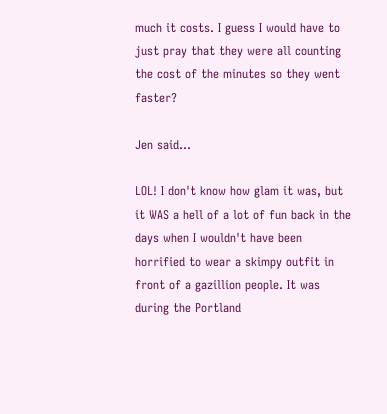much it costs. I guess I would have to just pray that they were all counting the cost of the minutes so they went faster?

Jen said...

LOL! I don't know how glam it was, but it WAS a hell of a lot of fun back in the days when I wouldn't have been horrified to wear a skimpy outfit in front of a gazillion people. It was during the Portland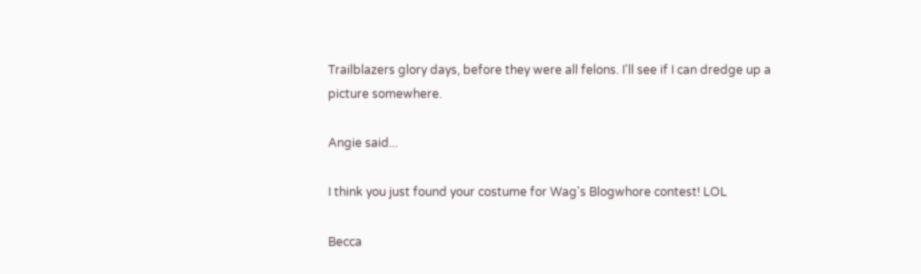Trailblazers glory days, before they were all felons. I'll see if I can dredge up a picture somewhere.

Angie said...

I think you just found your costume for Wag's Blogwhore contest! LOL

Becca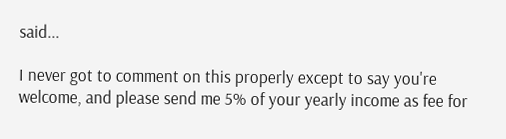said...

I never got to comment on this properly except to say you're welcome, and please send me 5% of your yearly income as fee for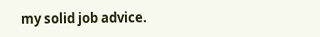my solid job advice.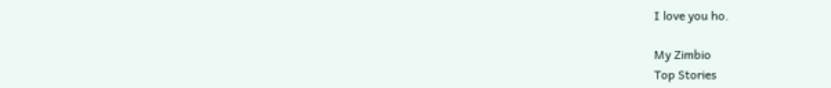I love you ho.

My Zimbio
Top Stories